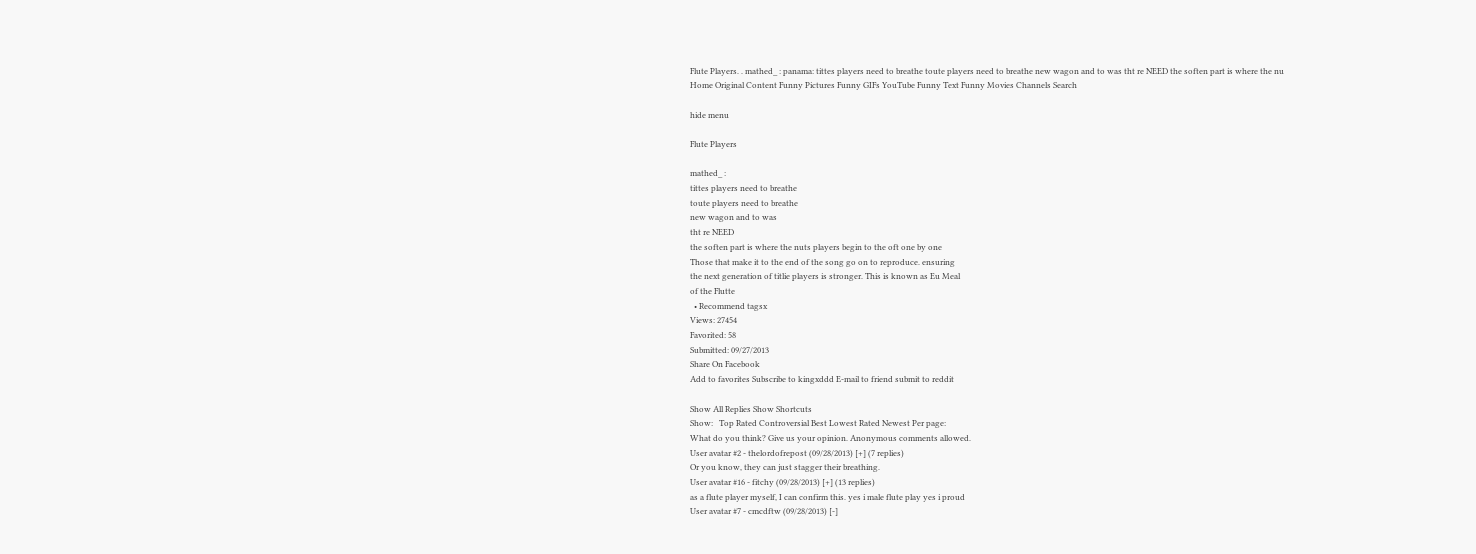Flute Players. . mathed_ : panama: tittes players need to breathe toute players need to breathe new wagon and to was tht re NEED the soften part is where the nu
Home Original Content Funny Pictures Funny GIFs YouTube Funny Text Funny Movies Channels Search

hide menu

Flute Players

mathed_ :
tittes players need to breathe
toute players need to breathe
new wagon and to was
tht re NEED
the soften part is where the nuts players begin to the oft one by one
Those that make it to the end of the song go on to reproduce. ensuring
the next generation of titlie players is stronger. This is known as Eu Meal
of the Flutte
  • Recommend tagsx
Views: 27454
Favorited: 58
Submitted: 09/27/2013
Share On Facebook
Add to favorites Subscribe to kingxddd E-mail to friend submit to reddit

Show All Replies Show Shortcuts
Show:   Top Rated Controversial Best Lowest Rated Newest Per page:
What do you think? Give us your opinion. Anonymous comments allowed.
User avatar #2 - thelordofrepost (09/28/2013) [+] (7 replies)
Or you know, they can just stagger their breathing.
User avatar #16 - fitchy (09/28/2013) [+] (13 replies)
as a flute player myself, I can confirm this. yes i male flute play yes i proud
User avatar #7 - cmcdftw (09/28/2013) [-]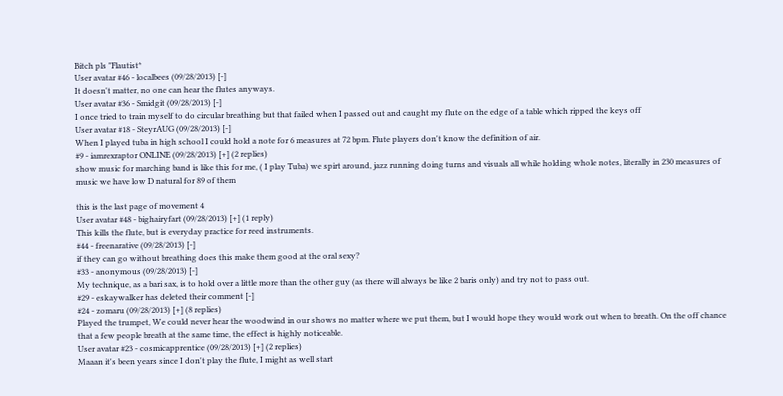Bitch pls "Flautist*
User avatar #46 - localbees (09/28/2013) [-]
It doesn't matter, no one can hear the flutes anyways.
User avatar #36 - Smidgit (09/28/2013) [-]
I once tried to train myself to do circular breathing but that failed when I passed out and caught my flute on the edge of a table which ripped the keys off
User avatar #18 - SteyrAUG (09/28/2013) [-]
When I played tuba in high school I could hold a note for 6 measures at 72 bpm. Flute players don't know the definition of air.
#9 - iamrexraptor ONLINE (09/28/2013) [+] (2 replies)
show music for marching band is like this for me, ( I play Tuba) we spirt around, jazz running doing turns and visuals all while holding whole notes, literally in 230 measures of music we have low D natural for 89 of them

this is the last page of movement 4
User avatar #48 - bighairyfart (09/28/2013) [+] (1 reply)
This kills the flute, but is everyday practice for reed instruments.
#44 - freenarative (09/28/2013) [-]
if they can go without breathing does this make them good at the oral sexy?
#33 - anonymous (09/28/2013) [-]
My technique, as a bari sax, is to hold over a little more than the other guy (as there will always be like 2 baris only) and try not to pass out.
#29 - eskaywalker has deleted their comment [-]
#24 - zomaru (09/28/2013) [+] (8 replies)
Played the trumpet, We could never hear the woodwind in our shows no matter where we put them, but I would hope they would work out when to breath. On the off chance that a few people breath at the same time, the effect is highly noticeable.
User avatar #23 - cosmicapprentice (09/28/2013) [+] (2 replies)
Maaan it's been years since I don't play the flute, I might as well start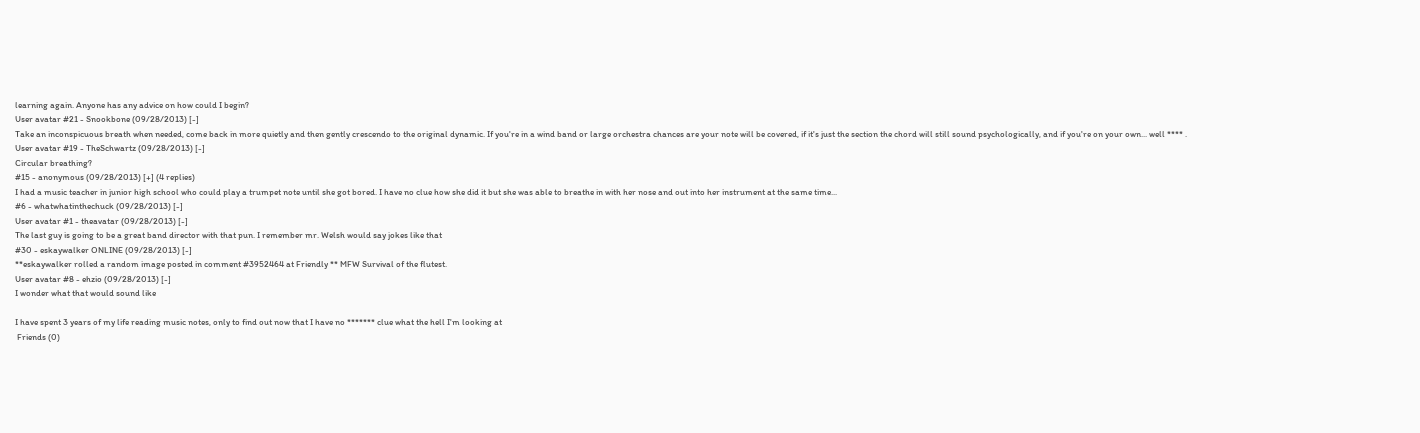learning again. Anyone has any advice on how could I begin?
User avatar #21 - Snookbone (09/28/2013) [-]
Take an inconspicuous breath when needed, come back in more quietly and then gently crescendo to the original dynamic. If you're in a wind band or large orchestra chances are your note will be covered, if it's just the section the chord will still sound psychologically, and if you're on your own... well **** .
User avatar #19 - TheSchwartz (09/28/2013) [-]
Circular breathing?
#15 - anonymous (09/28/2013) [+] (4 replies)
I had a music teacher in junior high school who could play a trumpet note until she got bored. I have no clue how she did it but she was able to breathe in with her nose and out into her instrument at the same time...
#6 - whatwhatinthechuck (09/28/2013) [-]
User avatar #1 - theavatar (09/28/2013) [-]
The last guy is going to be a great band director with that pun. I remember mr. Welsh would say jokes like that
#30 - eskaywalker ONLINE (09/28/2013) [-]
**eskaywalker rolled a random image posted in comment #3952464 at Friendly ** MFW Survival of the flutest.
User avatar #8 - ehzio (09/28/2013) [-]
I wonder what that would sound like

I have spent 3 years of my life reading music notes, only to find out now that I have no ******* clue what the hell I'm looking at
 Friends (0)